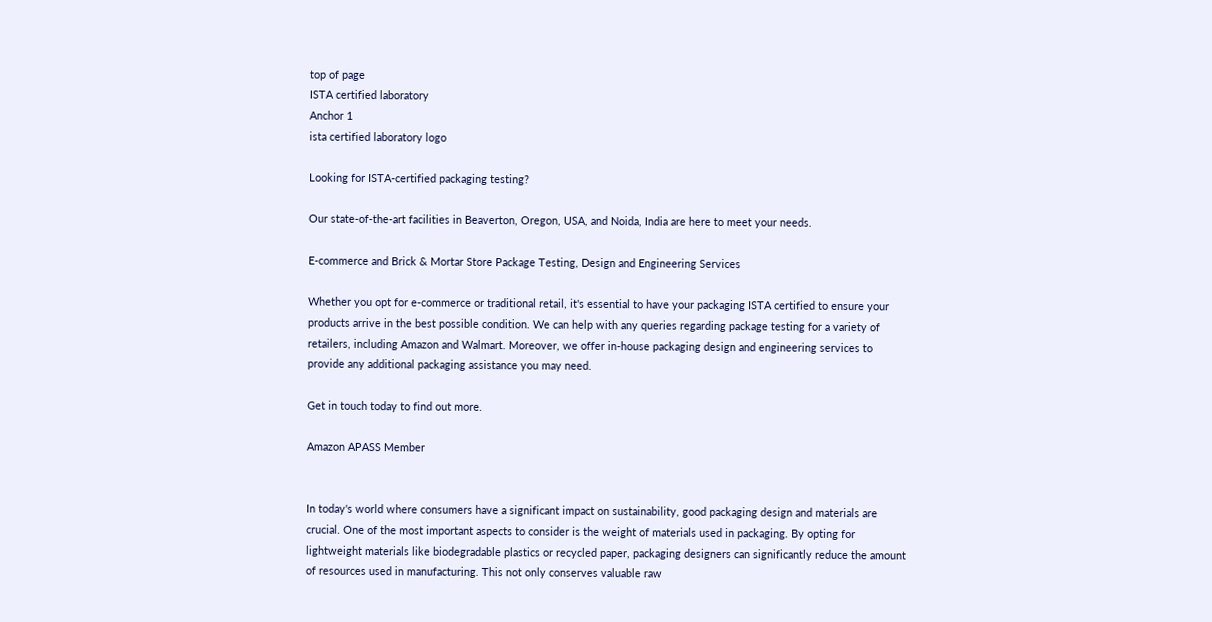top of page
ISTA certified laboratory
Anchor 1
ista certified laboratory logo

Looking for ISTA-certified packaging testing?

Our state-of-the-art facilities in Beaverton, Oregon, USA, and Noida, India are here to meet your needs.

E-commerce and Brick & Mortar Store Package Testing, Design and Engineering Services

Whether you opt for e-commerce or traditional retail, it's essential to have your packaging ISTA certified to ensure your products arrive in the best possible condition. We can help with any queries regarding package testing for a variety of retailers, including Amazon and Walmart. Moreover, we offer in-house packaging design and engineering services to provide any additional packaging assistance you may need.

Get in touch today to find out more.

Amazon APASS Member


In today's world where consumers have a significant impact on sustainability, good packaging design and materials are crucial. One of the most important aspects to consider is the weight of materials used in packaging. By opting for lightweight materials like biodegradable plastics or recycled paper, packaging designers can significantly reduce the amount of resources used in manufacturing. This not only conserves valuable raw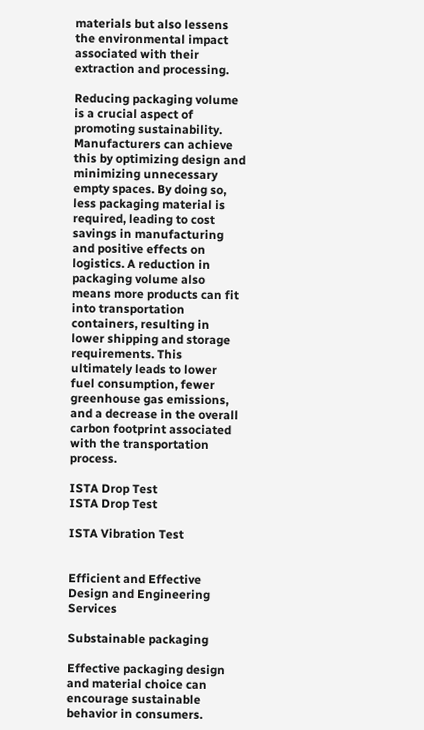materials but also lessens the environmental impact associated with their extraction and processing.

Reducing packaging volume is a crucial aspect of promoting sustainability. Manufacturers can achieve this by optimizing design and minimizing unnecessary empty spaces. By doing so, less packaging material is required, leading to cost savings in manufacturing and positive effects on logistics. A reduction in packaging volume also means more products can fit into transportation containers, resulting in lower shipping and storage requirements. This ultimately leads to lower fuel consumption, fewer greenhouse gas emissions, and a decrease in the overall carbon footprint associated with the transportation process.

ISTA Drop Test
ISTA Drop Test

ISTA Vibration Test


Efficient and Effective Design and Engineering Services

Substainable packaging

Effective packaging design and material choice can encourage sustainable behavior in consumers.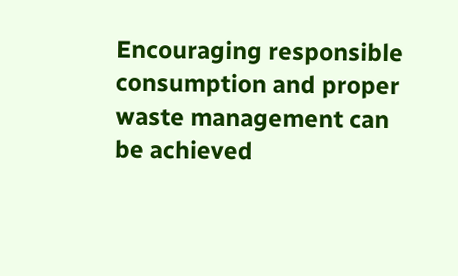Encouraging responsible consumption and proper waste management can be achieved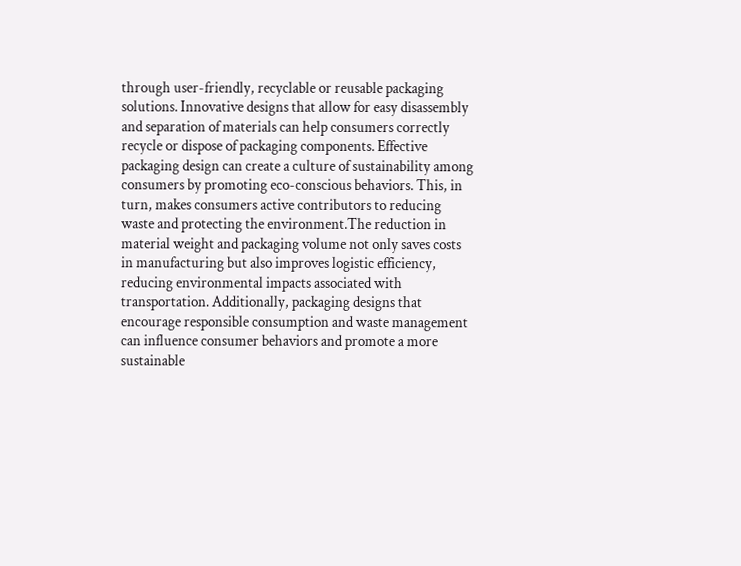through user-friendly, recyclable or reusable packaging solutions. Innovative designs that allow for easy disassembly and separation of materials can help consumers correctly recycle or dispose of packaging components. Effective packaging design can create a culture of sustainability among consumers by promoting eco-conscious behaviors. This, in turn, makes consumers active contributors to reducing waste and protecting the environment.The reduction in material weight and packaging volume not only saves costs in manufacturing but also improves logistic efficiency, reducing environmental impacts associated with transportation. Additionally, packaging designs that encourage responsible consumption and waste management can influence consumer behaviors and promote a more sustainable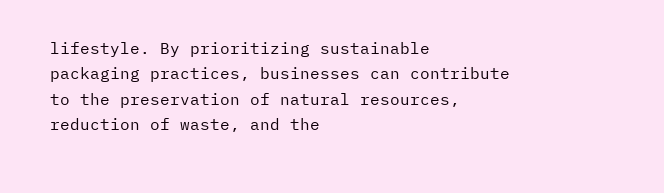lifestyle. By prioritizing sustainable packaging practices, businesses can contribute to the preservation of natural resources, reduction of waste, and the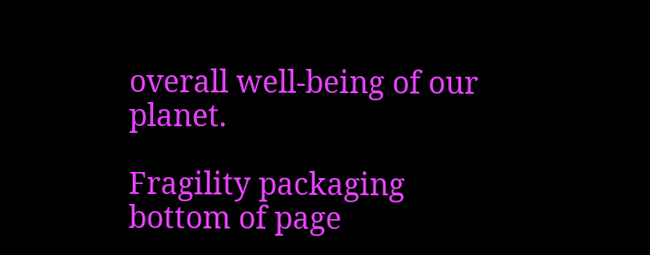overall well-being of our planet.

Fragility packaging
bottom of page